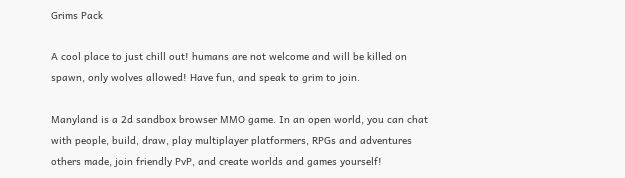Grims Pack

A cool place to just chill out! humans are not welcome and will be killed on spawn, only wolves allowed! Have fun, and speak to grim to join.

Manyland is a 2d sandbox browser MMO game. In an open world, you can chat with people, build, draw, play multiplayer platformers, RPGs and adventures others made, join friendly PvP, and create worlds and games yourself!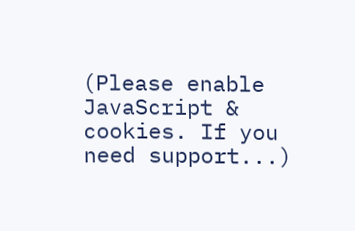(Please enable JavaScript & cookies. If you need support...)